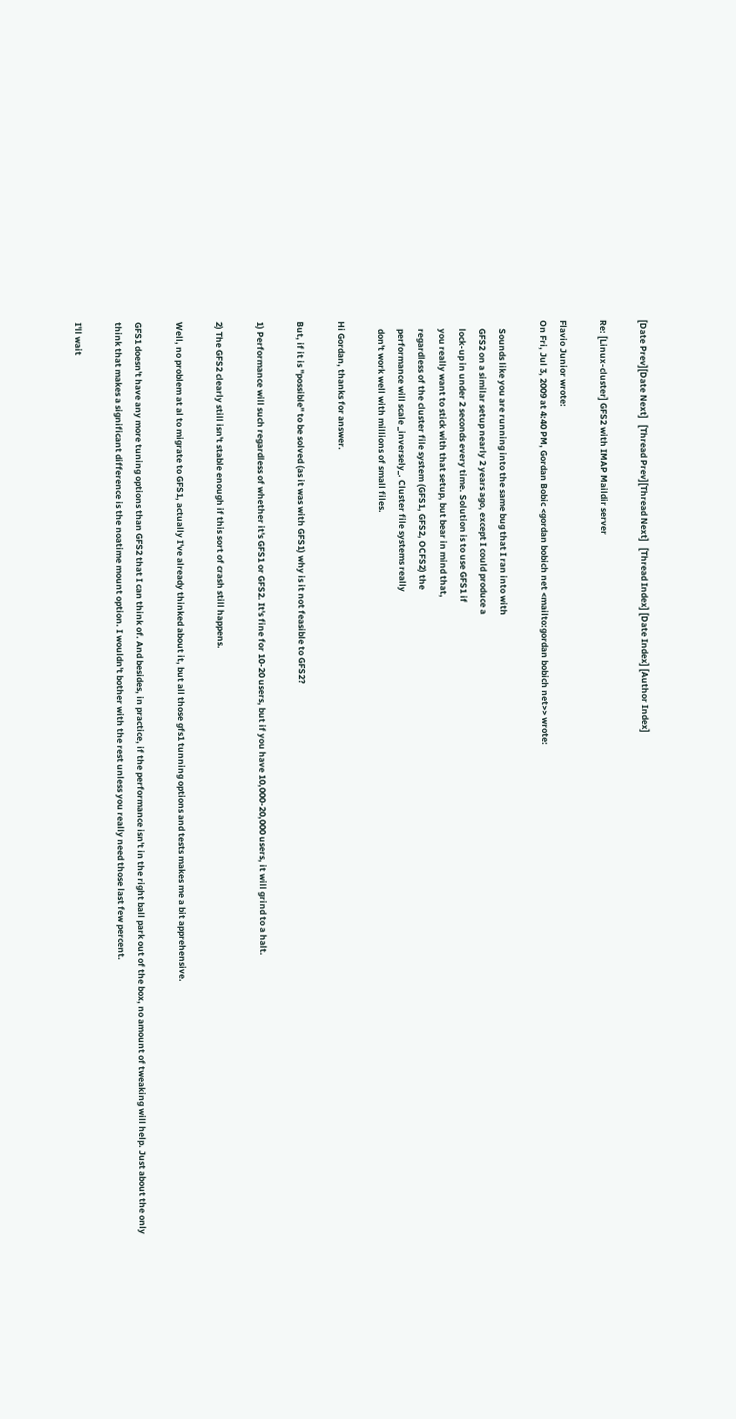[Date Prev][Date Next]   [Thread Prev][Thread Next]   [Thread Index] [Date Index] [Author Index]

Re: [Linux-cluster] GFS2 with IMAP Maildir server

Flavio Junior wrote:
On Fri, Jul 3, 2009 at 4:40 PM, Gordan Bobic <gordan bobich net <mailto:gordan bobich net>> wrote:

    Sounds like you are running into the same bug that I ran into with
    GFS2 on a similar setup nearly 2 years ago, except I could produce a
    lock-up in under 2 seconds every time. Solution is to use GFS1 if
    you really want to stick with that setup, but bear in mind that,
    regardless of the cluster file system (GFS1, GFS2, OCFS2) the
    performance will scale _inversely_. Cluster file systems really
    don't work well with millions of small files.

Hi Gordan, thanks for answer.

But, if it is "possible" to be solved (as it was with GFS1) why is it not feasible to GFS2?

1) Performance will such regardless of whether it's GFS1 or GFS2. It's fine for 10-20 users, but if you have 10,000-20,000 users, it will grind to a halt.

2) The GFS2 clearly still isn't stable enough if this sort of crash still happens.

Well, no problem at al to migrate to GFS1, actually I've already thinked about it, but all those gfs1 tunning options and tests makes me a bit apprehensive.

GFS1 doesn't have any more tuning options than GFS2 that I can think of. And besides, in practice, if the performance isn't in the right ball park out of the box, no amount of tweaking will help. Just about the only think that makes a significant difference is the noatime mount option. I wouldn't bother with the rest unless you really need those last few percent.

I'll wait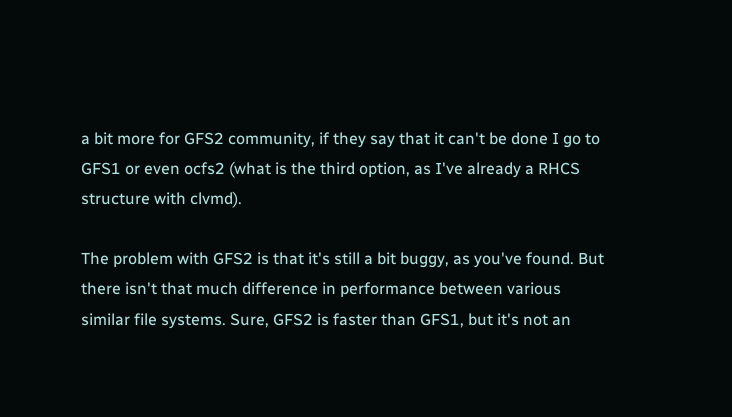a bit more for GFS2 community, if they say that it can't be done I go to GFS1 or even ocfs2 (what is the third option, as I've already a RHCS structure with clvmd).

The problem with GFS2 is that it's still a bit buggy, as you've found. But there isn't that much difference in performance between various similar file systems. Sure, GFS2 is faster than GFS1, but it's not an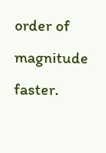order of magnitude faster.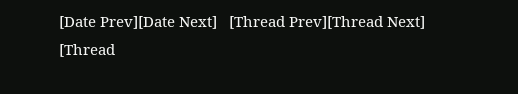[Date Prev][Date Next]   [Thread Prev][Thread Next]   [Thread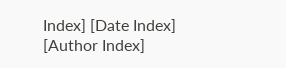Index] [Date Index] [Author Index]